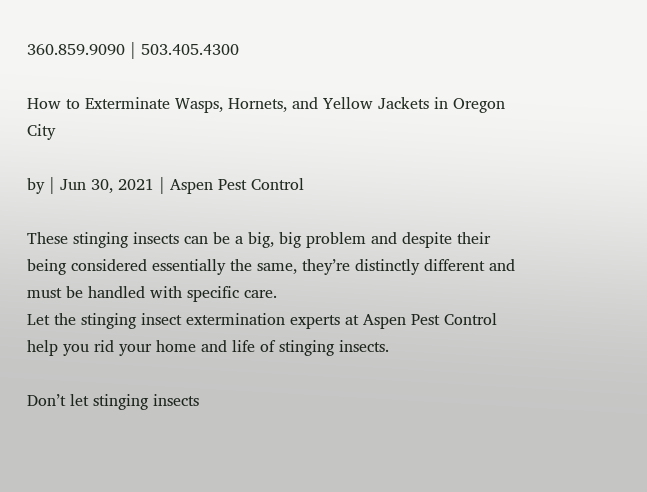360.859.9090 | 503.405.4300

How to Exterminate Wasps, Hornets, and Yellow Jackets in Oregon City

by | Jun 30, 2021 | Aspen Pest Control

These stinging insects can be a big, big problem and despite their being considered essentially the same, they’re distinctly different and must be handled with specific care.
Let the stinging insect extermination experts at Aspen Pest Control help you rid your home and life of stinging insects.

Don’t let stinging insects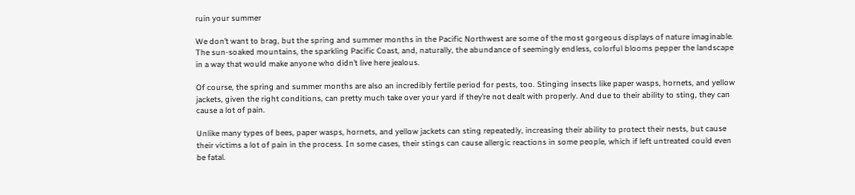ruin your summer

We don’t want to brag, but the spring and summer months in the Pacific Northwest are some of the most gorgeous displays of nature imaginable. The sun-soaked mountains, the sparkling Pacific Coast, and, naturally, the abundance of seemingly endless, colorful blooms pepper the landscape in a way that would make anyone who didn’t live here jealous.

Of course, the spring and summer months are also an incredibly fertile period for pests, too. Stinging insects like paper wasps, hornets, and yellow jackets, given the right conditions, can pretty much take over your yard if they’re not dealt with properly. And due to their ability to sting, they can cause a lot of pain.

Unlike many types of bees, paper wasps, hornets, and yellow jackets can sting repeatedly, increasing their ability to protect their nests, but cause their victims a lot of pain in the process. In some cases, their stings can cause allergic reactions in some people, which if left untreated could even be fatal.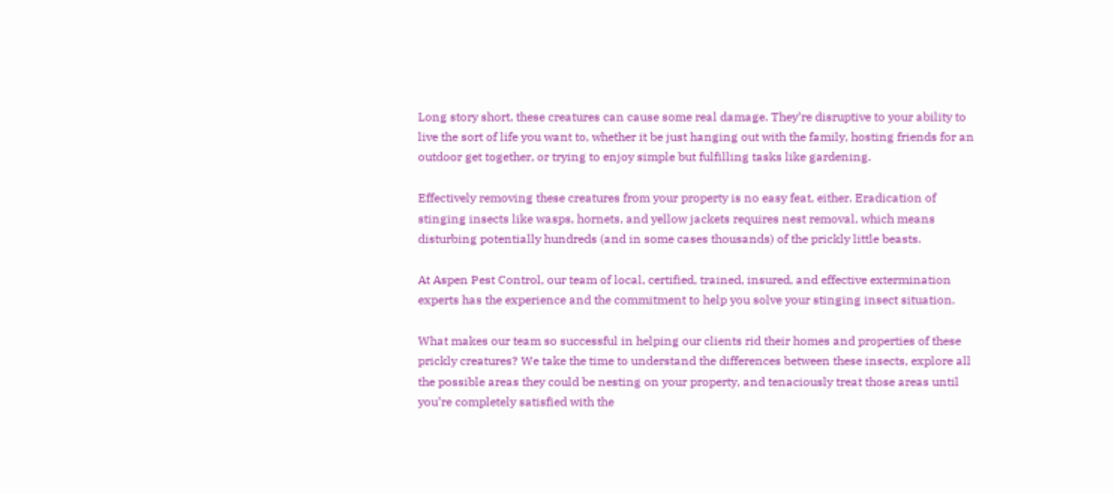Long story short, these creatures can cause some real damage. They’re disruptive to your ability to live the sort of life you want to, whether it be just hanging out with the family, hosting friends for an outdoor get together, or trying to enjoy simple but fulfilling tasks like gardening.

Effectively removing these creatures from your property is no easy feat, either. Eradication of stinging insects like wasps, hornets, and yellow jackets requires nest removal, which means disturbing potentially hundreds (and in some cases thousands) of the prickly little beasts.

At Aspen Pest Control, our team of local, certified, trained, insured, and effective extermination experts has the experience and the commitment to help you solve your stinging insect situation.

What makes our team so successful in helping our clients rid their homes and properties of these prickly creatures? We take the time to understand the differences between these insects, explore all the possible areas they could be nesting on your property, and tenaciously treat those areas until you’re completely satisfied with the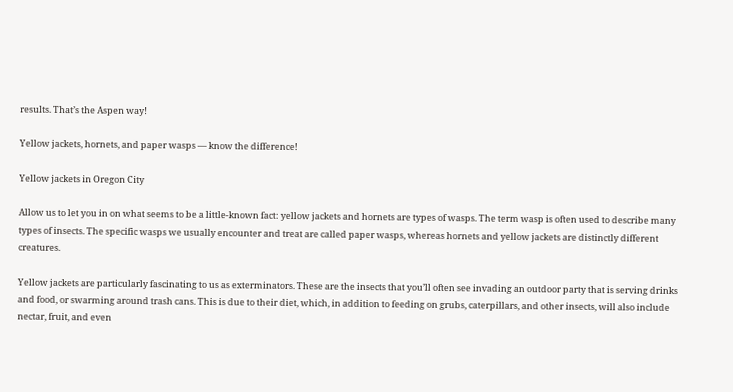results. That’s the Aspen way!

Yellow jackets, hornets, and paper wasps — know the difference!

Yellow jackets in Oregon City

Allow us to let you in on what seems to be a little-known fact: yellow jackets and hornets are types of wasps. The term wasp is often used to describe many types of insects. The specific wasps we usually encounter and treat are called paper wasps, whereas hornets and yellow jackets are distinctly different creatures.

Yellow jackets are particularly fascinating to us as exterminators. These are the insects that you’ll often see invading an outdoor party that is serving drinks and food, or swarming around trash cans. This is due to their diet, which, in addition to feeding on grubs, caterpillars, and other insects, will also include nectar, fruit, and even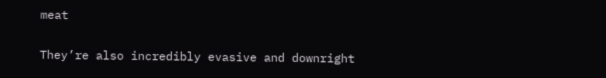meat

They’re also incredibly evasive and downright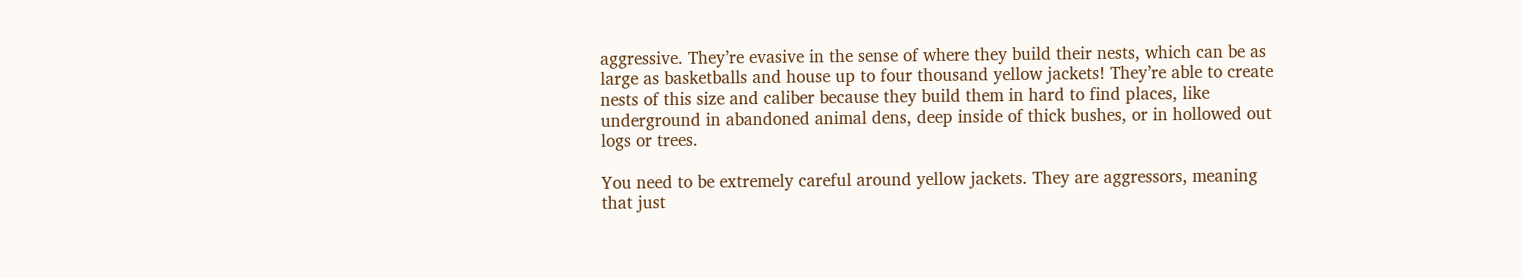aggressive. They’re evasive in the sense of where they build their nests, which can be as large as basketballs and house up to four thousand yellow jackets! They’re able to create nests of this size and caliber because they build them in hard to find places, like underground in abandoned animal dens, deep inside of thick bushes, or in hollowed out logs or trees.

You need to be extremely careful around yellow jackets. They are aggressors, meaning that just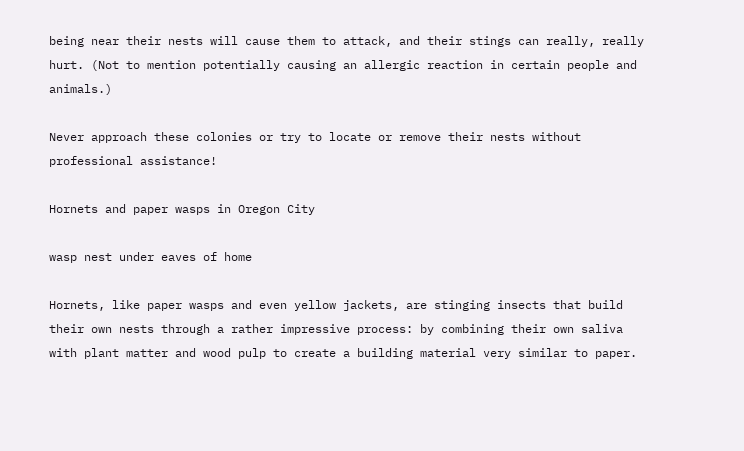being near their nests will cause them to attack, and their stings can really, really hurt. (Not to mention potentially causing an allergic reaction in certain people and animals.)

Never approach these colonies or try to locate or remove their nests without professional assistance!

Hornets and paper wasps in Oregon City

wasp nest under eaves of home

Hornets, like paper wasps and even yellow jackets, are stinging insects that build their own nests through a rather impressive process: by combining their own saliva with plant matter and wood pulp to create a building material very similar to paper.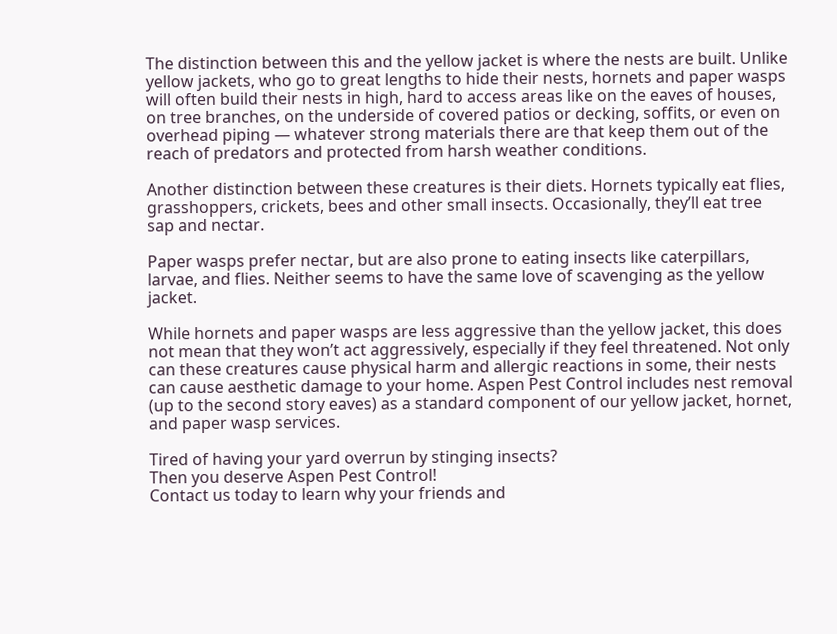The distinction between this and the yellow jacket is where the nests are built. Unlike yellow jackets, who go to great lengths to hide their nests, hornets and paper wasps will often build their nests in high, hard to access areas like on the eaves of houses, on tree branches, on the underside of covered patios or decking, soffits, or even on overhead piping — whatever strong materials there are that keep them out of the reach of predators and protected from harsh weather conditions.

Another distinction between these creatures is their diets. Hornets typically eat flies, grasshoppers, crickets, bees and other small insects. Occasionally, they’ll eat tree sap and nectar.

Paper wasps prefer nectar, but are also prone to eating insects like caterpillars, larvae, and flies. Neither seems to have the same love of scavenging as the yellow jacket.

While hornets and paper wasps are less aggressive than the yellow jacket, this does not mean that they won’t act aggressively, especially if they feel threatened. Not only can these creatures cause physical harm and allergic reactions in some, their nests can cause aesthetic damage to your home. Aspen Pest Control includes nest removal (up to the second story eaves) as a standard component of our yellow jacket, hornet, and paper wasp services.

Tired of having your yard overrun by stinging insects?
Then you deserve Aspen Pest Control!
Contact us today to learn why your friends and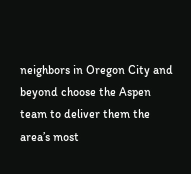neighbors in Oregon City and beyond choose the Aspen team to deliver them the area’s most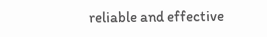reliable and effective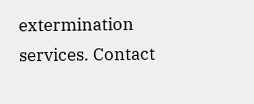extermination services. Contact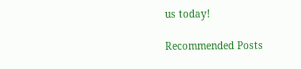us today!

Recommended Posts